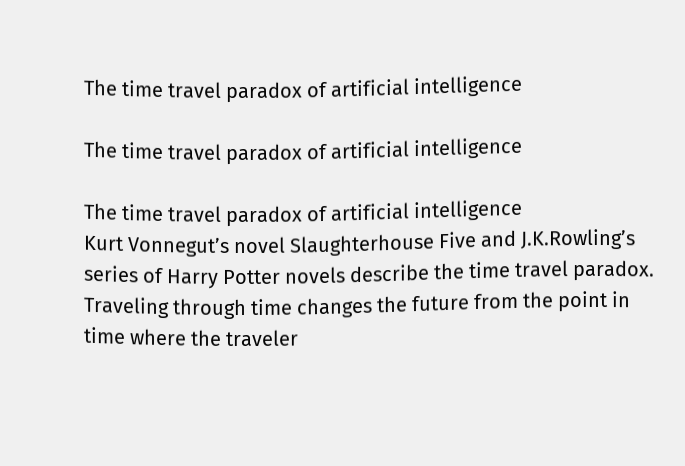The time travel paradox of artificial intelligence

The time travel paradox of artificial intelligence

The time travel paradox of artificial intelligence
Kurt Vonnegut’s novel Slaughterhouse Five and J.K.Rowling’s series of Harry Potter novels describe the time travel paradox. Traveling through time changes the future from the point in time where the traveler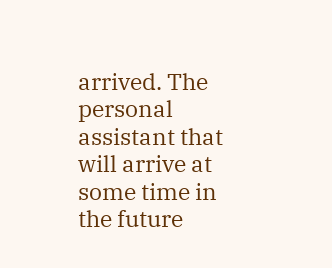arrived. The personal assistant that will arrive at some time in the future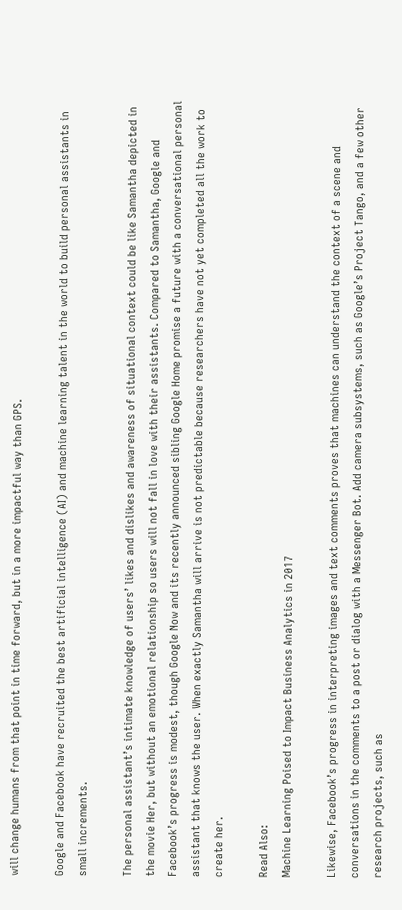will change humans from that point in time forward, but in a more impactful way than GPS.

Google and Facebook have recruited the best artificial intelligence (AI) and machine learning talent in the world to build personal assistants in small increments.

The personal assistant’s intimate knowledge of users’ likes and dislikes and awareness of situational context could be like Samantha depicted in the movie Her, but without an emotional relationship so users will not fall in love with their assistants. Compared to Samantha, Google and Facebook’s progress is modest, though Google Now and its recently announced sibling Google Home promise a future with a conversational personal assistant that knows the user. When exactly Samantha will arrive is not predictable because researchers have not yet completed all the work to create her.

Read Also:
Machine Learning Poised to Impact Business Analytics in 2017

Likewise, Facebook’s progress in interpreting images and text comments proves that machines can understand the context of a scene and conversations in the comments to a post or dialog with a Messenger Bot. Add camera subsystems, such as Google’s Project Tango, and a few other research projects, such as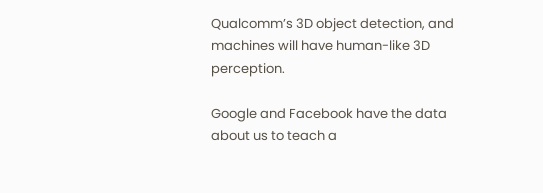Qualcomm’s 3D object detection, and machines will have human-like 3D perception.

Google and Facebook have the data about us to teach a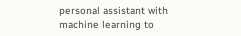personal assistant with machine learning to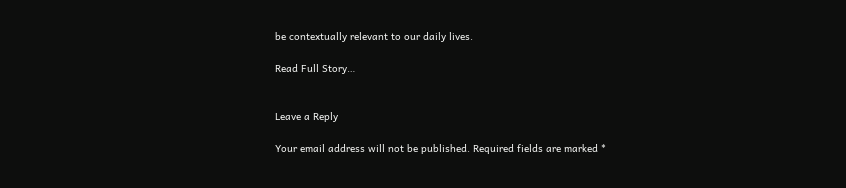be contextually relevant to our daily lives.

Read Full Story…


Leave a Reply

Your email address will not be published. Required fields are marked *